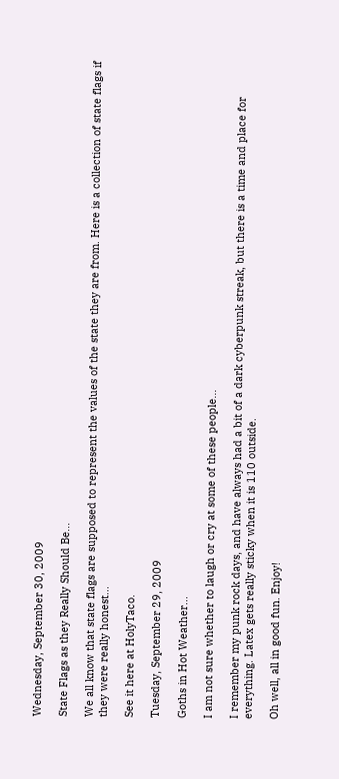Wednesday, September 30, 2009

State Flags as they Really Should Be...

We all know that state flags are supposed to represent the values of the state they are from. Here is a collection of state flags if they were really honest...

See it here at HolyTaco.

Tuesday, September 29, 2009

Goths in Hot Weather...

I am not sure whether to laugh or cry at some of these people...

I remember my punk rock days, and have always had a bit of a dark cyberpunk streak, but there is a time and place for everything. Latex gets really sticky when it is 110 outside.

Oh well, all in good fun. Enjoy!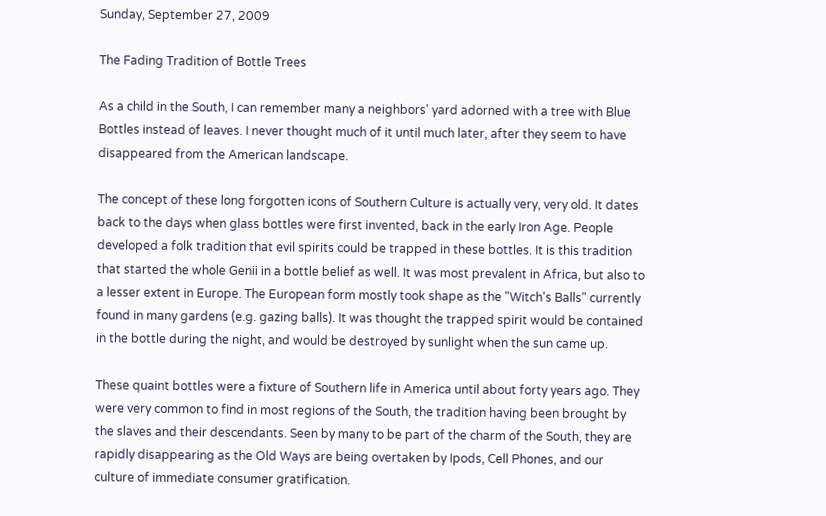Sunday, September 27, 2009

The Fading Tradition of Bottle Trees

As a child in the South, I can remember many a neighbors' yard adorned with a tree with Blue Bottles instead of leaves. I never thought much of it until much later, after they seem to have disappeared from the American landscape.

The concept of these long forgotten icons of Southern Culture is actually very, very old. It dates back to the days when glass bottles were first invented, back in the early Iron Age. People developed a folk tradition that evil spirits could be trapped in these bottles. It is this tradition that started the whole Genii in a bottle belief as well. It was most prevalent in Africa, but also to a lesser extent in Europe. The European form mostly took shape as the "Witch's Balls" currently found in many gardens (e.g. gazing balls). It was thought the trapped spirit would be contained in the bottle during the night, and would be destroyed by sunlight when the sun came up.

These quaint bottles were a fixture of Southern life in America until about forty years ago. They were very common to find in most regions of the South, the tradition having been brought by the slaves and their descendants. Seen by many to be part of the charm of the South, they are rapidly disappearing as the Old Ways are being overtaken by Ipods, Cell Phones, and our culture of immediate consumer gratification.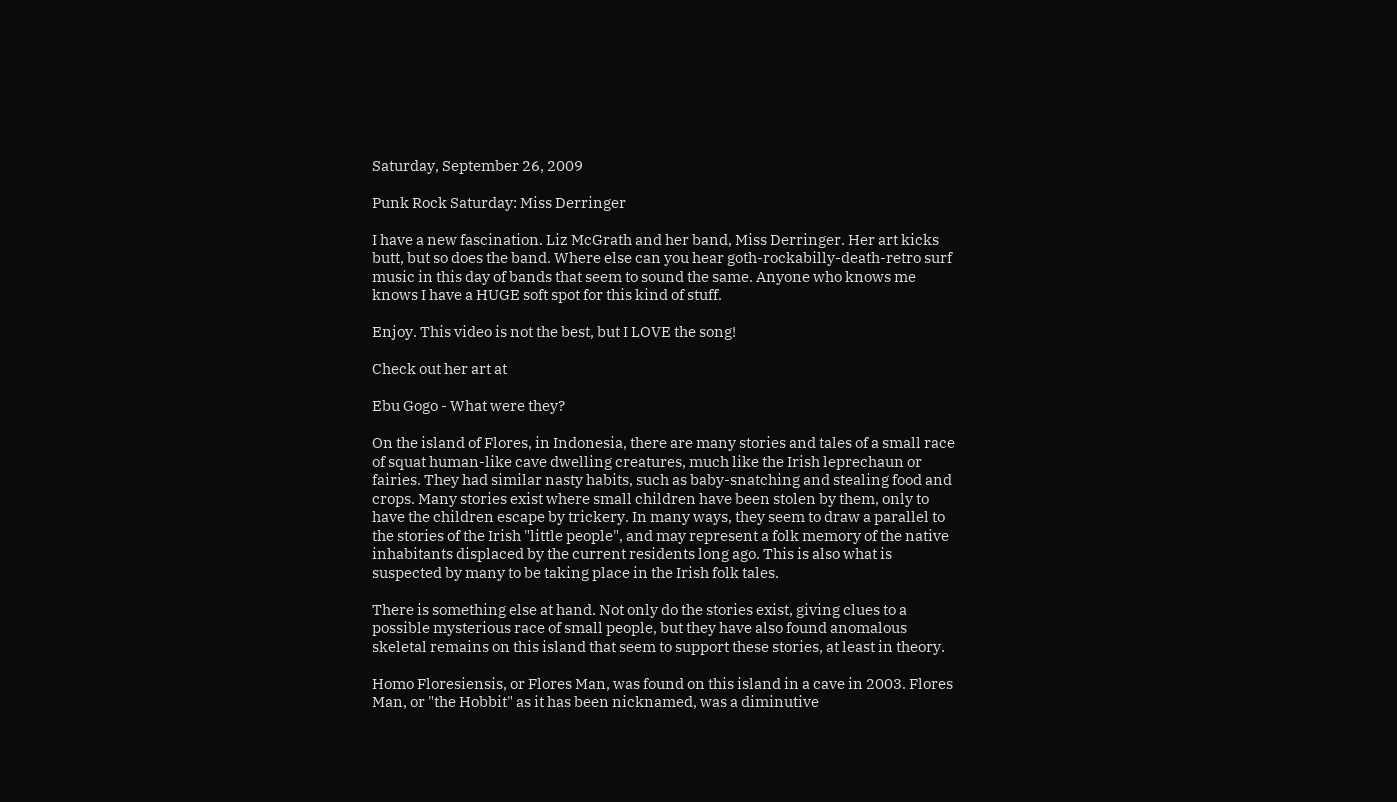Saturday, September 26, 2009

Punk Rock Saturday: Miss Derringer

I have a new fascination. Liz McGrath and her band, Miss Derringer. Her art kicks butt, but so does the band. Where else can you hear goth-rockabilly-death-retro surf music in this day of bands that seem to sound the same. Anyone who knows me knows I have a HUGE soft spot for this kind of stuff.

Enjoy. This video is not the best, but I LOVE the song!

Check out her art at

Ebu Gogo - What were they?

On the island of Flores, in Indonesia, there are many stories and tales of a small race of squat human-like cave dwelling creatures, much like the Irish leprechaun or fairies. They had similar nasty habits, such as baby-snatching and stealing food and crops. Many stories exist where small children have been stolen by them, only to have the children escape by trickery. In many ways, they seem to draw a parallel to the stories of the Irish "little people", and may represent a folk memory of the native inhabitants displaced by the current residents long ago. This is also what is suspected by many to be taking place in the Irish folk tales.

There is something else at hand. Not only do the stories exist, giving clues to a possible mysterious race of small people, but they have also found anomalous skeletal remains on this island that seem to support these stories, at least in theory.

Homo Floresiensis, or Flores Man, was found on this island in a cave in 2003. Flores Man, or "the Hobbit" as it has been nicknamed, was a diminutive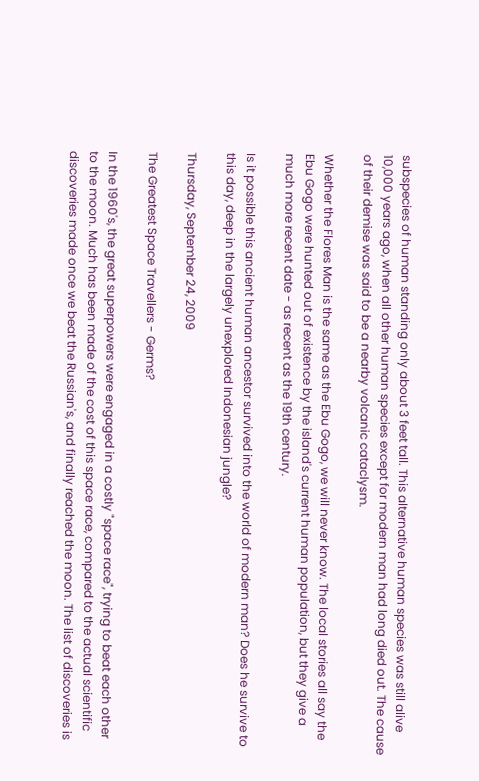subspecies of human standing only about 3 feet tall. This alternative human species was still alive 10,000 years ago, when all other human species except for modern man had long died out. The cause of their demise was said to be a nearby volcanic cataclysm.

Whether the Flores Man is the same as the Ebu Gogo, we will never know. The local stories all say the Ebu Gogo were hunted out of existence by the island's current human population, but they give a much more recent date - as recent as the 19th century.

Is it possible this ancient human ancestor survived into the world of modern man? Does he survive to this day, deep in the largely unexplored Indonesian jungle?

Thursday, September 24, 2009

The Greatest Space Travellers - Germs?

In the 1960's, the great superpowers were engaged in a costly "space race", trying to beat each other to the moon. Much has been made of the cost of this space race, compared to the actual scientific discoveries made once we beat the Russian's, and finally reached the moon. The list of discoveries is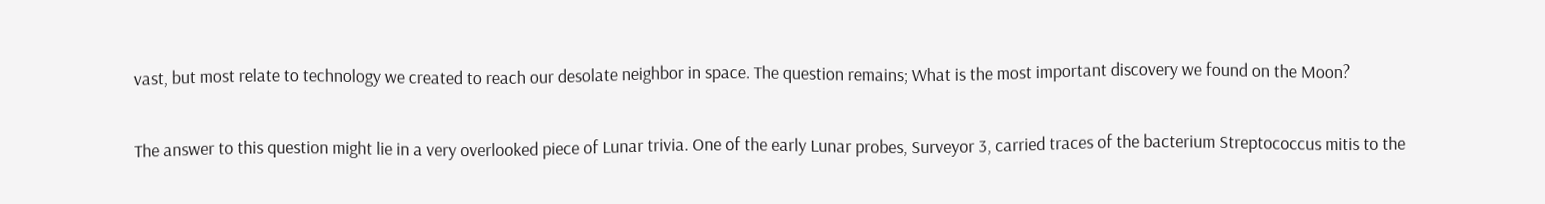vast, but most relate to technology we created to reach our desolate neighbor in space. The question remains; What is the most important discovery we found on the Moon?

The answer to this question might lie in a very overlooked piece of Lunar trivia. One of the early Lunar probes, Surveyor 3, carried traces of the bacterium Streptococcus mitis to the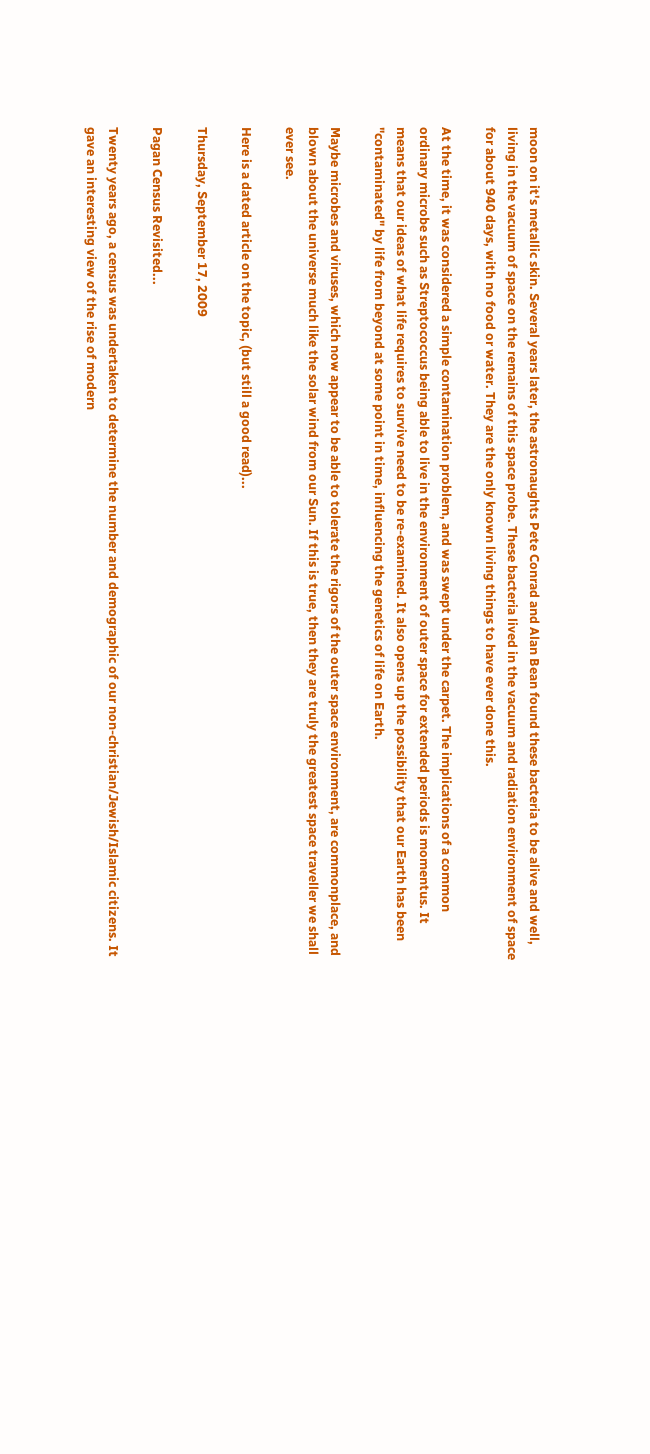moon on it's metallic skin. Several years later, the astronaughts Pete Conrad and Alan Bean found these bacteria to be alive and well, living in the vacuum of space on the remains of this space probe. These bacteria lived in the vacuum and radiation environment of space for about 940 days, with no food or water. They are the only known living things to have ever done this.

At the time, it was considered a simple contamination problem, and was swept under the carpet. The implications of a common ordinary microbe such as Streptococcus being able to live in the environment of outer space for extended periods is momentus. It means that our ideas of what life requires to survive need to be re-examined. It also opens up the possibility that our Earth has been "contaminated" by life from beyond at some point in time, influencing the genetics of life on Earth.

Maybe microbes and viruses, which now appear to be able to tolerate the rigors of the outer space environment, are commonplace, and blown about the universe much like the solar wind from our Sun. If this is true, then they are truly the greatest space traveller we shall ever see.

Here is a dated article on the topic, (but still a good read)...

Thursday, September 17, 2009

Pagan Census Revisited...

Twenty years ago, a census was undertaken to determine the number and demographic of our non-christian/Jewish/Islamic citizens. It gave an interesting view of the rise of modern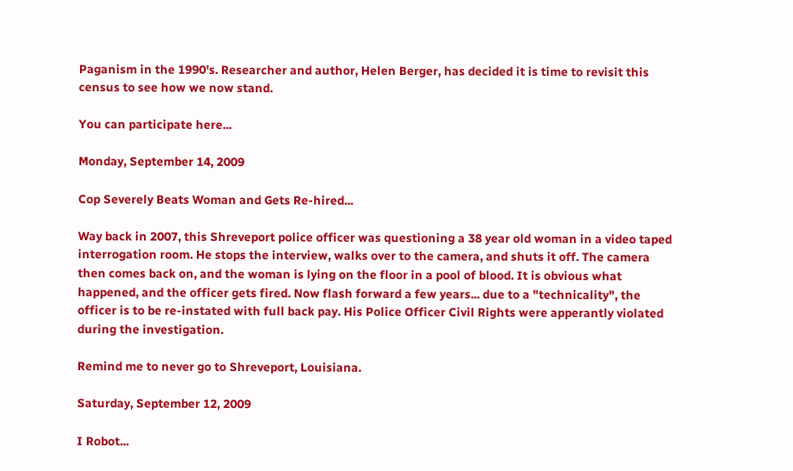Paganism in the 1990's. Researcher and author, Helen Berger, has decided it is time to revisit this census to see how we now stand.

You can participate here...

Monday, September 14, 2009

Cop Severely Beats Woman and Gets Re-hired...

Way back in 2007, this Shreveport police officer was questioning a 38 year old woman in a video taped interrogation room. He stops the interview, walks over to the camera, and shuts it off. The camera then comes back on, and the woman is lying on the floor in a pool of blood. It is obvious what happened, and the officer gets fired. Now flash forward a few years... due to a "technicality", the officer is to be re-instated with full back pay. His Police Officer Civil Rights were apperantly violated during the investigation.

Remind me to never go to Shreveport, Louisiana.

Saturday, September 12, 2009

I Robot...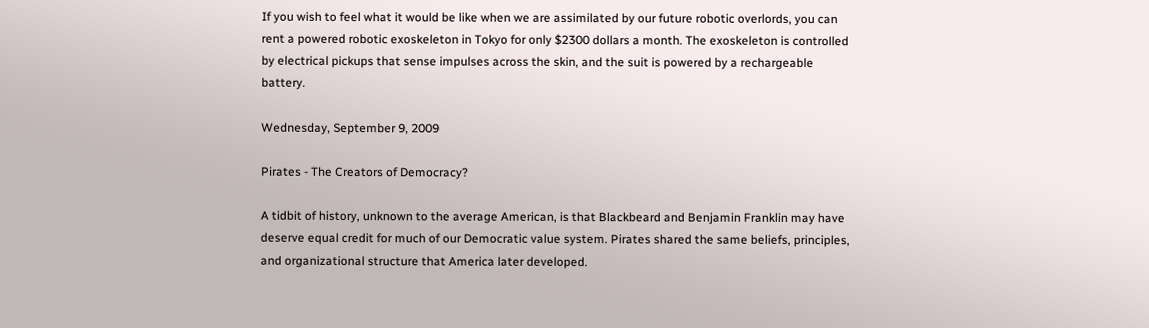If you wish to feel what it would be like when we are assimilated by our future robotic overlords, you can rent a powered robotic exoskeleton in Tokyo for only $2300 dollars a month. The exoskeleton is controlled by electrical pickups that sense impulses across the skin, and the suit is powered by a rechargeable battery.

Wednesday, September 9, 2009

Pirates - The Creators of Democracy?

A tidbit of history, unknown to the average American, is that Blackbeard and Benjamin Franklin may have deserve equal credit for much of our Democratic value system. Pirates shared the same beliefs, principles, and organizational structure that America later developed.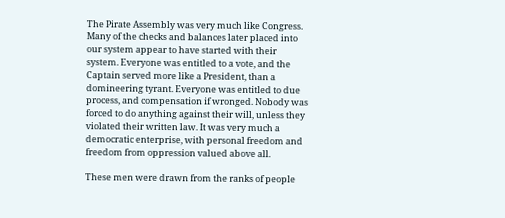The Pirate Assembly was very much like Congress. Many of the checks and balances later placed into our system appear to have started with their system. Everyone was entitled to a vote, and the Captain served more like a President, than a domineering tyrant. Everyone was entitled to due process, and compensation if wronged. Nobody was forced to do anything against their will, unless they violated their written law. It was very much a democratic enterprise, with personal freedom and freedom from oppression valued above all.

These men were drawn from the ranks of people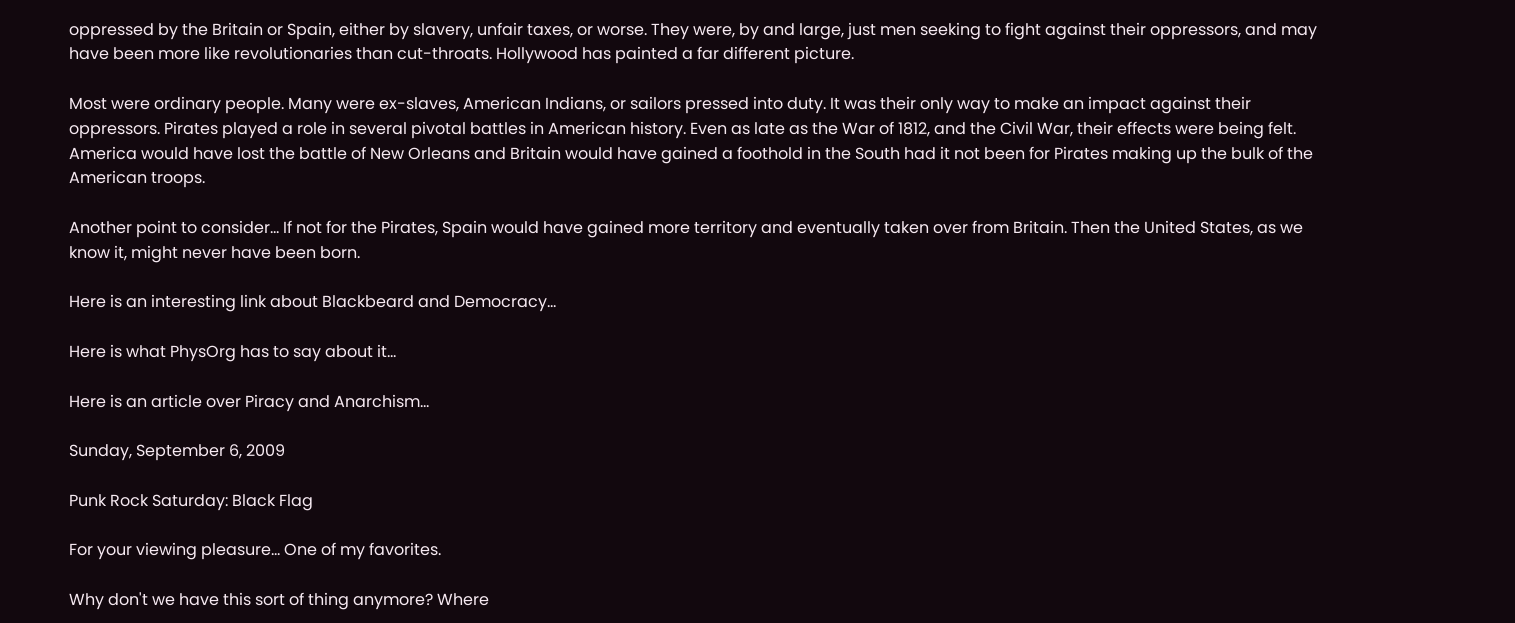oppressed by the Britain or Spain, either by slavery, unfair taxes, or worse. They were, by and large, just men seeking to fight against their oppressors, and may have been more like revolutionaries than cut-throats. Hollywood has painted a far different picture.

Most were ordinary people. Many were ex-slaves, American Indians, or sailors pressed into duty. It was their only way to make an impact against their oppressors. Pirates played a role in several pivotal battles in American history. Even as late as the War of 1812, and the Civil War, their effects were being felt. America would have lost the battle of New Orleans and Britain would have gained a foothold in the South had it not been for Pirates making up the bulk of the American troops.

Another point to consider... If not for the Pirates, Spain would have gained more territory and eventually taken over from Britain. Then the United States, as we know it, might never have been born.

Here is an interesting link about Blackbeard and Democracy...

Here is what PhysOrg has to say about it...

Here is an article over Piracy and Anarchism...

Sunday, September 6, 2009

Punk Rock Saturday: Black Flag

For your viewing pleasure... One of my favorites.

Why don't we have this sort of thing anymore? Where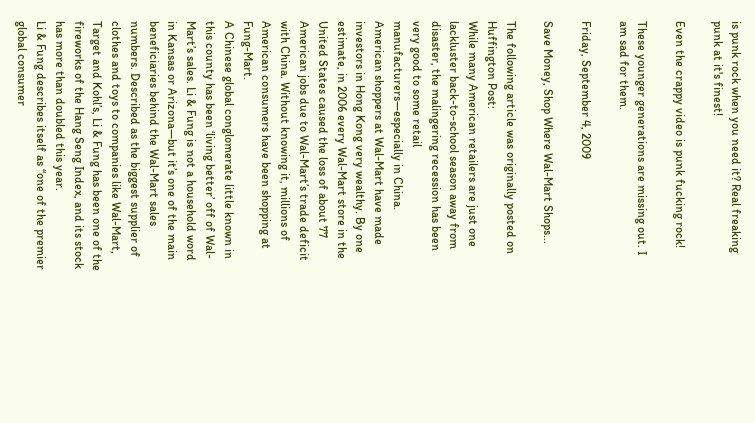is punk rock when you need it? Real freaking punk at it's finest!

Even the crappy video is punk fucking rock!

These younger generations are missing out. I am sad for them.

Friday, September 4, 2009

Save Money, Shop Where Wal-Mart Shops...

The following article was originally posted on Huffington Post:
While many American retailers are just one lackluster back-to-school season away from disaster, the malingering recession has been very good to some retail manufacturers—especially in China.
American shoppers at Wal-Mart have made investors in Hong Kong very wealthy. By one estimate, in 2006 every Wal-Mart store in the United States caused the loss of about 77 American jobs due to Wal-Mart’s trade deficit with China. Without knowing it, millions of American consumers have been shopping at Fung-Mart.
A Chinese global conglomerate little known in this county has been ‘living better’ off of Wal-Mart’s sales. Li & Fung is not a household word in Kansas or Arizona—but it’s one of the main beneficiaries behind the Wal-Mart sales numbers. Described as the biggest supplier of clothes and toys to companies like Wal-Mart, Target and Kohl’s, Li & Fung has been one of the fireworks of the Hang Seng Index, and its stock has more than doubled this year.
Li & Fung describes itself as “one of the premier global consumer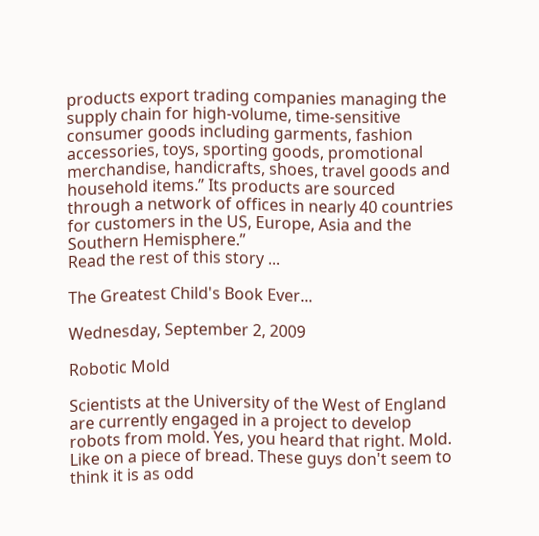products export trading companies managing the supply chain for high-volume, time-sensitive consumer goods including garments, fashion accessories, toys, sporting goods, promotional merchandise, handicrafts, shoes, travel goods and household items.” Its products are sourced through a network of offices in nearly 40 countries for customers in the US, Europe, Asia and the Southern Hemisphere.”
Read the rest of this story ...

The Greatest Child's Book Ever...

Wednesday, September 2, 2009

Robotic Mold

Scientists at the University of the West of England are currently engaged in a project to develop robots from mold. Yes, you heard that right. Mold. Like on a piece of bread. These guys don't seem to think it is as odd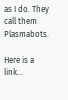as I do. They call them Plasmabots.

Here is a link...